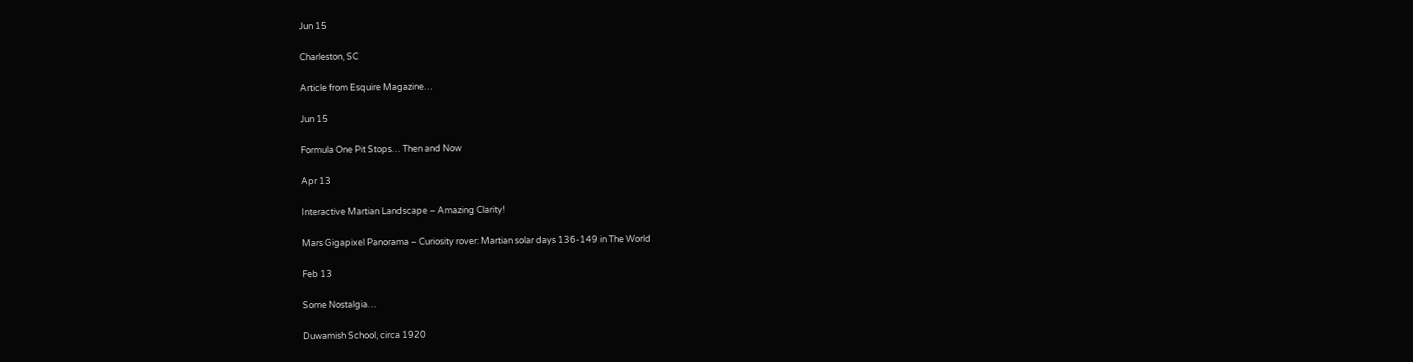Jun 15

Charleston, SC

Article from Esquire Magazine…

Jun 15

Formula One Pit Stops… Then and Now

Apr 13

Interactive Martian Landscape – Amazing Clarity!

Mars Gigapixel Panorama – Curiosity rover: Martian solar days 136-149 in The World

Feb 13

Some Nostalgia…

Duwamish School, circa 1920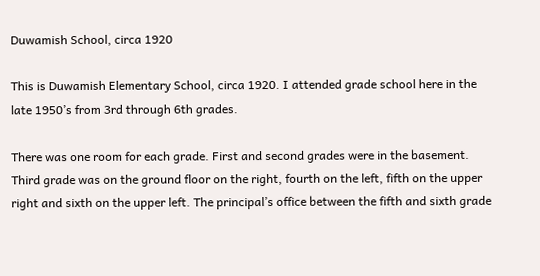Duwamish School, circa 1920

This is Duwamish Elementary School, circa 1920. I attended grade school here in the late 1950’s from 3rd through 6th grades.

There was one room for each grade. First and second grades were in the basement. Third grade was on the ground floor on the right, fourth on the left, fifth on the upper right and sixth on the upper left. The principal’s office between the fifth and sixth grade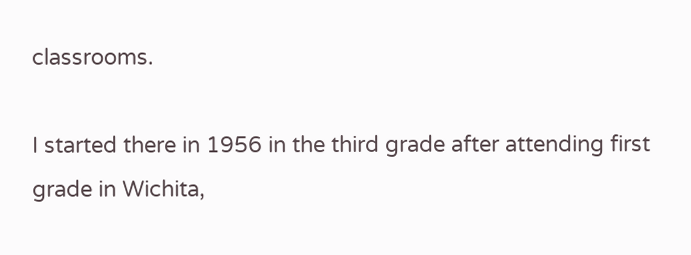classrooms.

I started there in 1956 in the third grade after attending first grade in Wichita,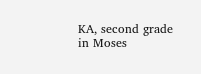KA, second grade in Moses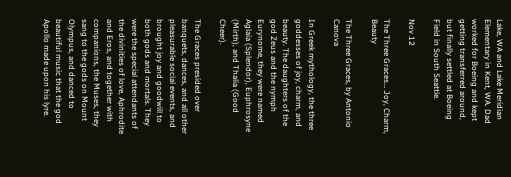Lake, WA and Lake Meridian Elementary in Kent, WA. Dad worked for Boeing and kept getting transferred around, but finally settled at Boeing Field in South Seattle.

Nov 12

The Three Graces… Joy, Charm, Beauty

The Three Graces, by Antonio Canova

In Greek mythology, the three goddesses of joy, charm, and beauty. The daughters of the god Zeus and the nymph Eurynome, they were named Aglaia (Splendor), Euphrosyne (Mirth), and Thalia (Good Cheer).

The Graces presided over banquets, dances, and all other pleasurable social events, and brought joy and goodwill to both gods and mortals. They were the special attendants of the divinities of love, Aphrodite and Eros, and together with companions, the Muses, they sang to the gods on Mount Olympus, and danced to beautiful music that the god Apollo made upon his lyre.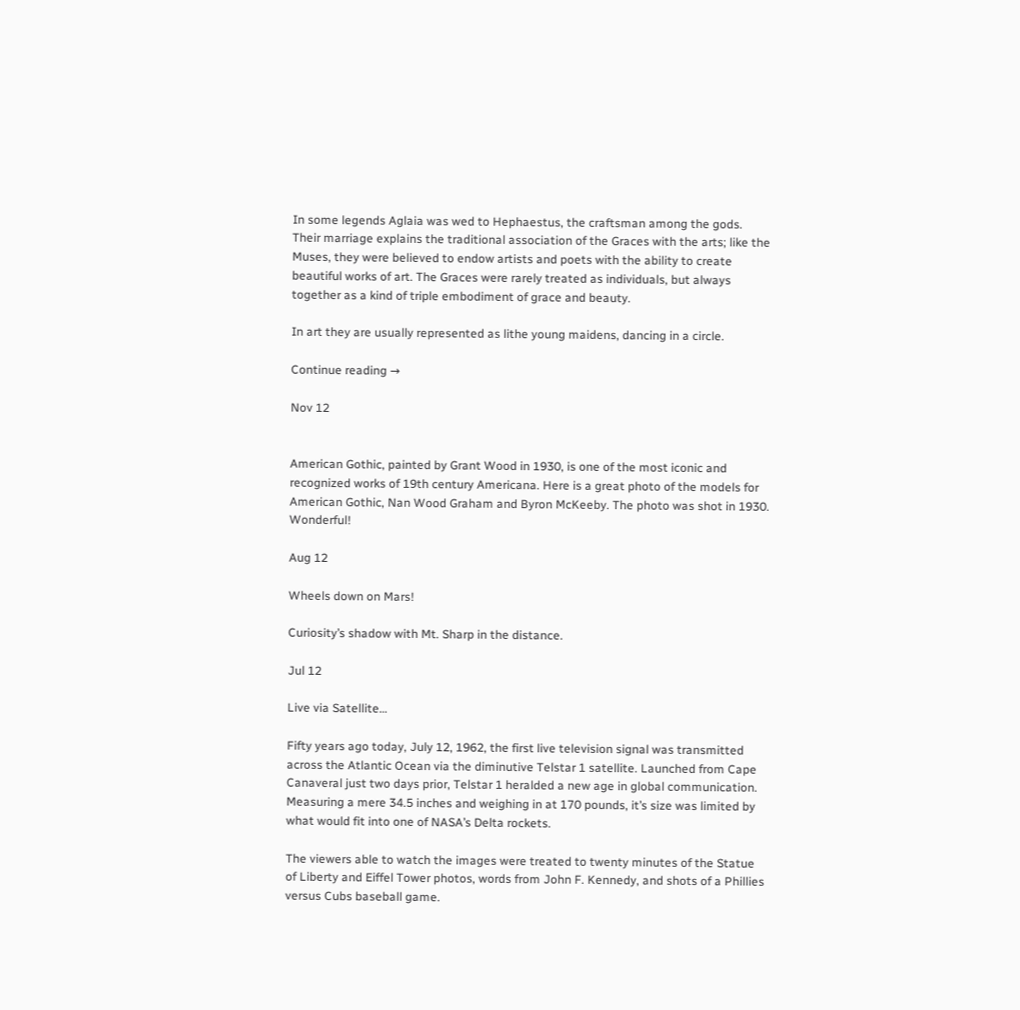In some legends Aglaia was wed to Hephaestus, the craftsman among the gods. Their marriage explains the traditional association of the Graces with the arts; like the Muses, they were believed to endow artists and poets with the ability to create beautiful works of art. The Graces were rarely treated as individuals, but always together as a kind of triple embodiment of grace and beauty.

In art they are usually represented as lithe young maidens, dancing in a circle.

Continue reading →

Nov 12


American Gothic, painted by Grant Wood in 1930, is one of the most iconic and recognized works of 19th century Americana. Here is a great photo of the models for American Gothic, Nan Wood Graham and Byron McKeeby. The photo was shot in 1930. Wonderful!

Aug 12

Wheels down on Mars!

Curiosity’s shadow with Mt. Sharp in the distance.

Jul 12

Live via Satellite…

Fifty years ago today, July 12, 1962, the first live television signal was transmitted across the Atlantic Ocean via the diminutive Telstar 1 satellite. Launched from Cape Canaveral just two days prior, Telstar 1 heralded a new age in global communication. Measuring a mere 34.5 inches and weighing in at 170 pounds, it’s size was limited by what would fit into one of NASA’s Delta rockets.

The viewers able to watch the images were treated to twenty minutes of the Statue of Liberty and Eiffel Tower photos, words from John F. Kennedy, and shots of a Phillies versus Cubs baseball game.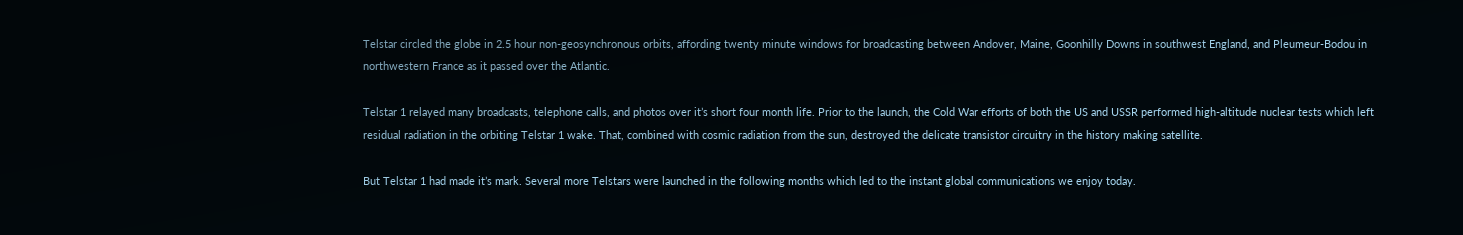Telstar circled the globe in 2.5 hour non-geosynchronous orbits, affording twenty minute windows for broadcasting between Andover, Maine, Goonhilly Downs in southwest England, and Pleumeur-Bodou in northwestern France as it passed over the Atlantic.

Telstar 1 relayed many broadcasts, telephone calls, and photos over it’s short four month life. Prior to the launch, the Cold War efforts of both the US and USSR performed high-altitude nuclear tests which left residual radiation in the orbiting Telstar 1 wake. That, combined with cosmic radiation from the sun, destroyed the delicate transistor circuitry in the history making satellite.

But Telstar 1 had made it’s mark. Several more Telstars were launched in the following months which led to the instant global communications we enjoy today.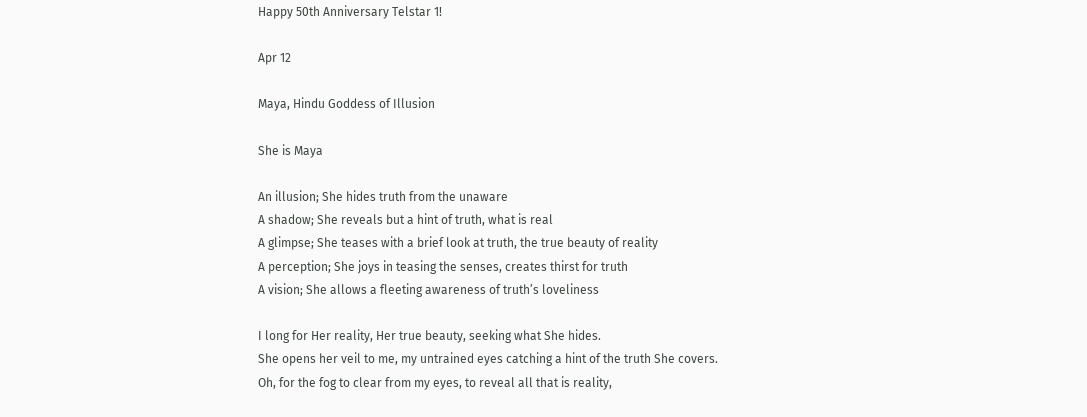Happy 50th Anniversary Telstar 1!

Apr 12

Maya, Hindu Goddess of Illusion

She is Maya

An illusion; She hides truth from the unaware
A shadow; She reveals but a hint of truth, what is real
A glimpse; She teases with a brief look at truth, the true beauty of reality
A perception; She joys in teasing the senses, creates thirst for truth
A vision; She allows a fleeting awareness of truth’s loveliness

I long for Her reality, Her true beauty, seeking what She hides.
She opens her veil to me, my untrained eyes catching a hint of the truth She covers.
Oh, for the fog to clear from my eyes, to reveal all that is reality,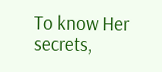To know Her secrets,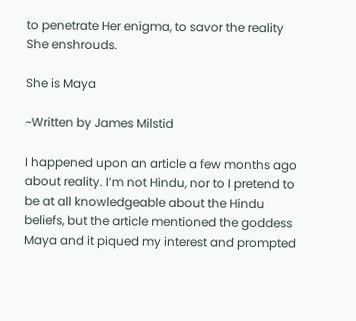to penetrate Her enigma, to savor the reality She enshrouds.

She is Maya

~Written by James Milstid

I happened upon an article a few months ago about reality. I’m not Hindu, nor to I pretend to be at all knowledgeable about the Hindu beliefs, but the article mentioned the goddess Maya and it piqued my interest and prompted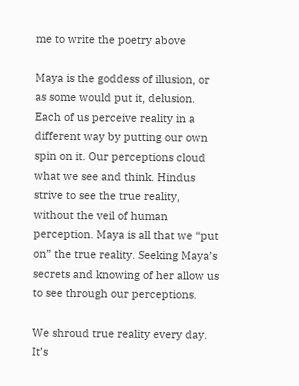me to write the poetry above

Maya is the goddess of illusion, or as some would put it, delusion. Each of us perceive reality in a different way by putting our own spin on it. Our perceptions cloud what we see and think. Hindus strive to see the true reality, without the veil of human perception. Maya is all that we “put on” the true reality. Seeking Maya’s secrets and knowing of her allow us to see through our perceptions.

We shroud true reality every day. It’s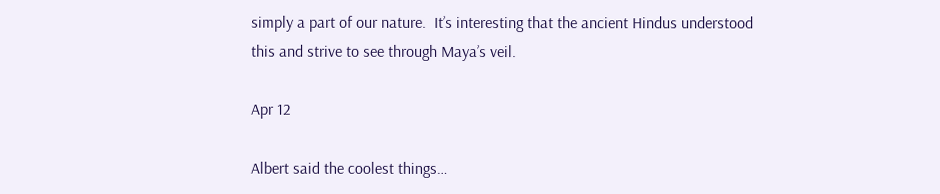simply a part of our nature.  It’s interesting that the ancient Hindus understood this and strive to see through Maya’s veil.

Apr 12

Albert said the coolest things…